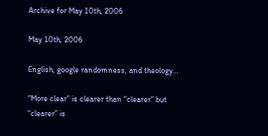Archive for May 10th, 2006

May 10th, 2006

English, google randomness, and theology…

“More clear” is clearer than “clearer” but “clearer” is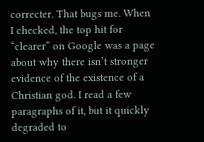correcter. That bugs me. When I checked, the top hit for “clearer” on Google was a page about why there isn’t stronger evidence of the existence of a Christian god. I read a few paragraphs of it, but it quickly degraded to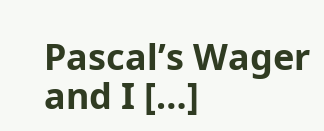Pascal’s Wager and I […]